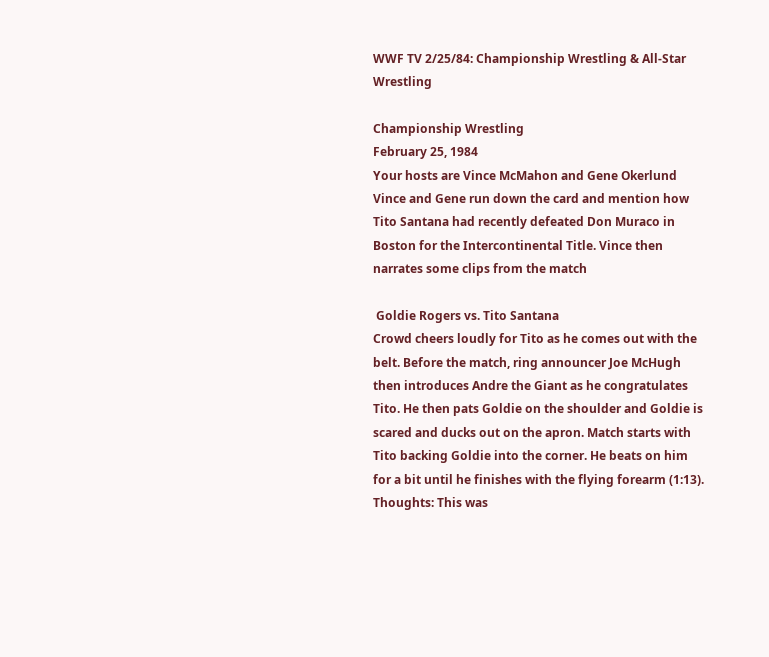WWF TV 2/25/84: Championship Wrestling & All-Star Wrestling

Championship Wrestling
February 25, 1984
Your hosts are Vince McMahon and Gene Okerlund
Vince and Gene run down the card and mention how Tito Santana had recently defeated Don Muraco in Boston for the Intercontinental Title. Vince then narrates some clips from the match

 Goldie Rogers vs. Tito Santana
Crowd cheers loudly for Tito as he comes out with the belt. Before the match, ring announcer Joe McHugh then introduces Andre the Giant as he congratulates Tito. He then pats Goldie on the shoulder and Goldie is scared and ducks out on the apron. Match starts with Tito backing Goldie into the corner. He beats on him for a bit until he finishes with the flying forearm (1:13).
Thoughts: This was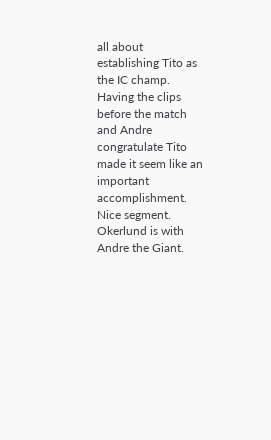all about establishing Tito as the IC champ. Having the clips before the match and Andre congratulate Tito made it seem like an important accomplishment. Nice segment.
Okerlund is with Andre the Giant.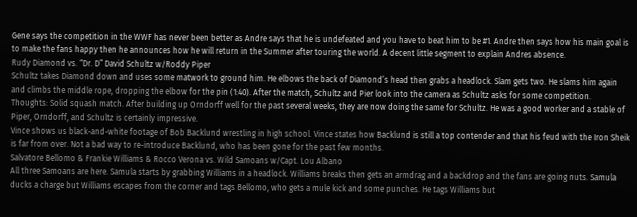Gene says the competition in the WWF has never been better as Andre says that he is undefeated and you have to beat him to be #1. Andre then says how his main goal is to make the fans happy then he announces how he will return in the Summer after touring the world. A decent little segment to explain Andres absence.
Rudy Diamond vs. “Dr. D” David Schultz w/Roddy Piper
Schultz takes Diamond down and uses some matwork to ground him. He elbows the back of Diamond’s head then grabs a headlock. Slam gets two. He slams him again and climbs the middle rope, dropping the elbow for the pin (1:40). After the match, Schultz and Pier look into the camera as Schultz asks for some competition.
Thoughts: Solid squash match. After building up Orndorff well for the past several weeks, they are now doing the same for Schultz. He was a good worker and a stable of Piper, Orndorff, and Schultz is certainly impressive.
Vince shows us black-and-white footage of Bob Backlund wrestling in high school. Vince states how Backlund is still a top contender and that his feud with the Iron Sheik is far from over. Not a bad way to re-introduce Backlund, who has been gone for the past few months.
Salvatore Bellomo & Frankie Williams & Rocco Verona vs. Wild Samoans w/Capt. Lou Albano
All three Samoans are here. Samula starts by grabbing Williams in a headlock. Williams breaks then gets an armdrag and a backdrop and the fans are going nuts. Samula ducks a charge but Williams escapes from the corner and tags Bellomo, who gets a mule kick and some punches. He tags Williams but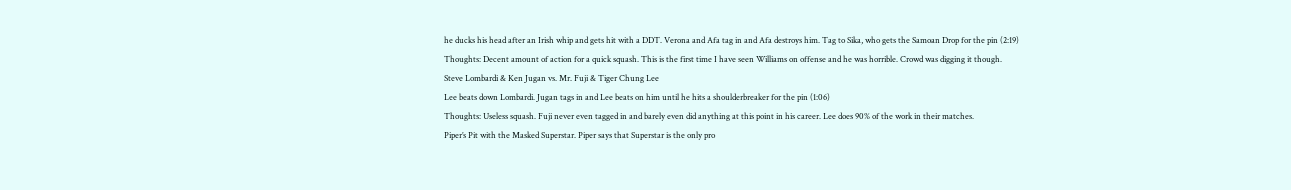he ducks his head after an Irish whip and gets hit with a DDT. Verona and Afa tag in and Afa destroys him. Tag to Sika, who gets the Samoan Drop for the pin (2:19)
Thoughts: Decent amount of action for a quick squash. This is the first time I have seen Williams on offense and he was horrible. Crowd was digging it though.
Steve Lombardi & Ken Jugan vs. Mr. Fuji & Tiger Chung Lee
Lee beats down Lombardi. Jugan tags in and Lee beats on him until he hits a shoulderbreaker for the pin (1:06)
Thoughts: Useless squash. Fuji never even tagged in and barely even did anything at this point in his career. Lee does 90% of the work in their matches.
Piper’s Pit with the Masked Superstar. Piper says that Superstar is the only pro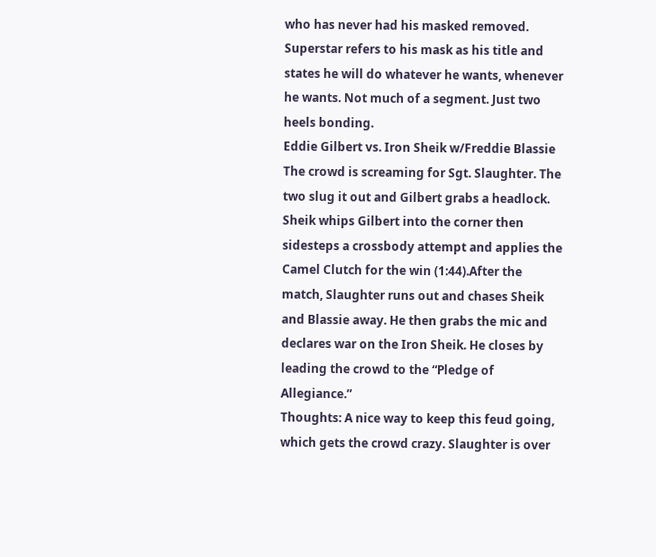who has never had his masked removed. Superstar refers to his mask as his title and states he will do whatever he wants, whenever he wants. Not much of a segment. Just two heels bonding.
Eddie Gilbert vs. Iron Sheik w/Freddie Blassie
The crowd is screaming for Sgt. Slaughter. The two slug it out and Gilbert grabs a headlock. Sheik whips Gilbert into the corner then sidesteps a crossbody attempt and applies the Camel Clutch for the win (1:44).After the match, Slaughter runs out and chases Sheik and Blassie away. He then grabs the mic and declares war on the Iron Sheik. He closes by leading the crowd to the “Pledge of Allegiance.”
Thoughts: A nice way to keep this feud going, which gets the crowd crazy. Slaughter is over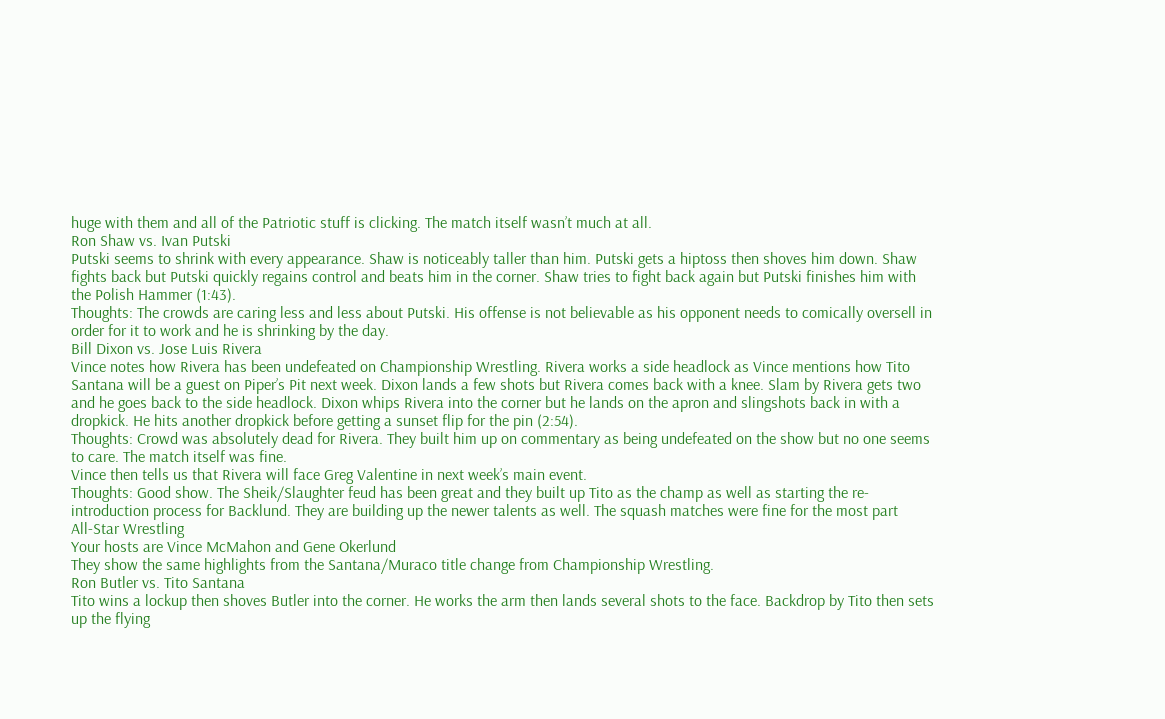huge with them and all of the Patriotic stuff is clicking. The match itself wasn’t much at all.
Ron Shaw vs. Ivan Putski
Putski seems to shrink with every appearance. Shaw is noticeably taller than him. Putski gets a hiptoss then shoves him down. Shaw fights back but Putski quickly regains control and beats him in the corner. Shaw tries to fight back again but Putski finishes him with the Polish Hammer (1:43).
Thoughts: The crowds are caring less and less about Putski. His offense is not believable as his opponent needs to comically oversell in order for it to work and he is shrinking by the day.
Bill Dixon vs. Jose Luis Rivera
Vince notes how Rivera has been undefeated on Championship Wrestling. Rivera works a side headlock as Vince mentions how Tito Santana will be a guest on Piper’s Pit next week. Dixon lands a few shots but Rivera comes back with a knee. Slam by Rivera gets two and he goes back to the side headlock. Dixon whips Rivera into the corner but he lands on the apron and slingshots back in with a dropkick. He hits another dropkick before getting a sunset flip for the pin (2:54).
Thoughts: Crowd was absolutely dead for Rivera. They built him up on commentary as being undefeated on the show but no one seems to care. The match itself was fine.
Vince then tells us that Rivera will face Greg Valentine in next week’s main event.
Thoughts: Good show. The Sheik/Slaughter feud has been great and they built up Tito as the champ as well as starting the re-introduction process for Backlund. They are building up the newer talents as well. The squash matches were fine for the most part
All-Star Wrestling
Your hosts are Vince McMahon and Gene Okerlund
They show the same highlights from the Santana/Muraco title change from Championship Wrestling.
Ron Butler vs. Tito Santana
Tito wins a lockup then shoves Butler into the corner. He works the arm then lands several shots to the face. Backdrop by Tito then sets up the flying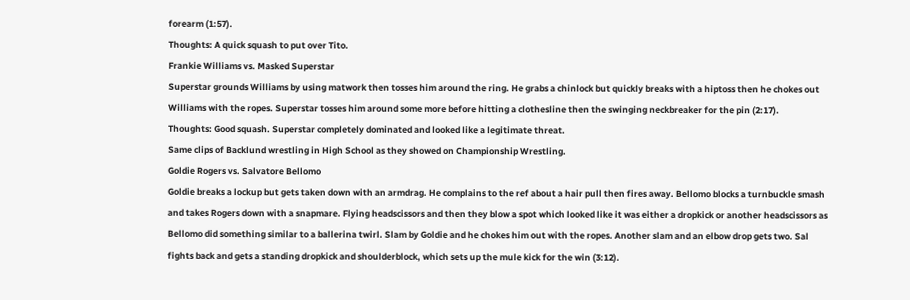forearm (1:57).
Thoughts: A quick squash to put over Tito.
Frankie Williams vs. Masked Superstar
Superstar grounds Williams by using matwork then tosses him around the ring. He grabs a chinlock but quickly breaks with a hiptoss then he chokes out Williams with the ropes. Superstar tosses him around some more before hitting a clothesline then the swinging neckbreaker for the pin (2:17).
Thoughts: Good squash. Superstar completely dominated and looked like a legitimate threat.
Same clips of Backlund wrestling in High School as they showed on Championship Wrestling.
Goldie Rogers vs. Salvatore Bellomo
Goldie breaks a lockup but gets taken down with an armdrag. He complains to the ref about a hair pull then fires away. Bellomo blocks a turnbuckle smash and takes Rogers down with a snapmare. Flying headscissors and then they blow a spot which looked like it was either a dropkick or another headscissors as Bellomo did something similar to a ballerina twirl. Slam by Goldie and he chokes him out with the ropes. Another slam and an elbow drop gets two. Sal fights back and gets a standing dropkick and shoulderblock, which sets up the mule kick for the win (3:12).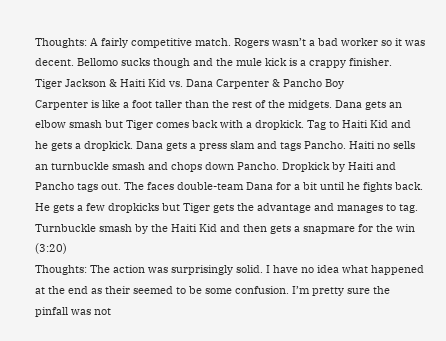Thoughts: A fairly competitive match. Rogers wasn’t a bad worker so it was decent. Bellomo sucks though and the mule kick is a crappy finisher.
Tiger Jackson & Haiti Kid vs. Dana Carpenter & Pancho Boy
Carpenter is like a foot taller than the rest of the midgets. Dana gets an elbow smash but Tiger comes back with a dropkick. Tag to Haiti Kid and he gets a dropkick. Dana gets a press slam and tags Pancho. Haiti no sells an turnbuckle smash and chops down Pancho. Dropkick by Haiti and Pancho tags out. The faces double-team Dana for a bit until he fights back. He gets a few dropkicks but Tiger gets the advantage and manages to tag. Turnbuckle smash by the Haiti Kid and then gets a snapmare for the win (3:20)
Thoughts: The action was surprisingly solid. I have no idea what happened at the end as their seemed to be some confusion. I’m pretty sure the pinfall was not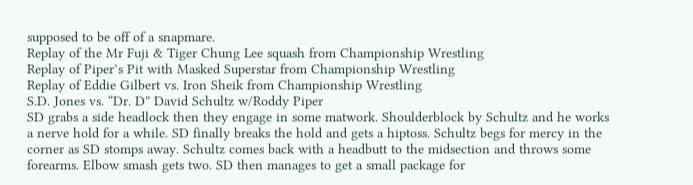supposed to be off of a snapmare.
Replay of the Mr Fuji & Tiger Chung Lee squash from Championship Wrestling
Replay of Piper’s Pit with Masked Superstar from Championship Wrestling
Replay of Eddie Gilbert vs. Iron Sheik from Championship Wrestling
S.D. Jones vs. “Dr. D” David Schultz w/Roddy Piper
SD grabs a side headlock then they engage in some matwork. Shoulderblock by Schultz and he works a nerve hold for a while. SD finally breaks the hold and gets a hiptoss. Schultz begs for mercy in the corner as SD stomps away. Schultz comes back with a headbutt to the midsection and throws some forearms. Elbow smash gets two. SD then manages to get a small package for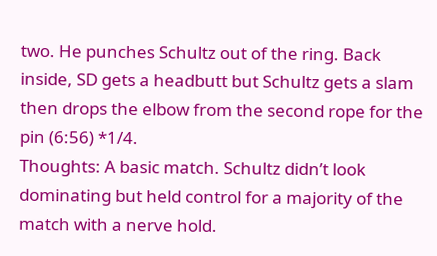two. He punches Schultz out of the ring. Back inside, SD gets a headbutt but Schultz gets a slam then drops the elbow from the second rope for the pin (6:56) *1/4.
Thoughts: A basic match. Schultz didn’t look dominating but held control for a majority of the match with a nerve hold.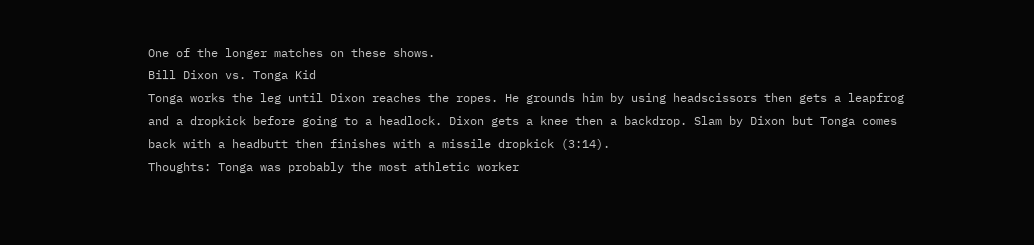One of the longer matches on these shows.
Bill Dixon vs. Tonga Kid
Tonga works the leg until Dixon reaches the ropes. He grounds him by using headscissors then gets a leapfrog and a dropkick before going to a headlock. Dixon gets a knee then a backdrop. Slam by Dixon but Tonga comes back with a headbutt then finishes with a missile dropkick (3:14).
Thoughts: Tonga was probably the most athletic worker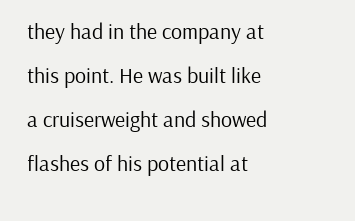they had in the company at this point. He was built like a cruiserweight and showed flashes of his potential at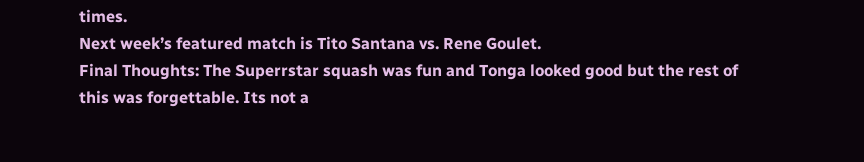times.
Next week’s featured match is Tito Santana vs. Rene Goulet.
Final Thoughts: The Superrstar squash was fun and Tonga looked good but the rest of this was forgettable. Its not a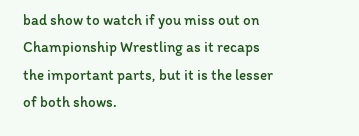bad show to watch if you miss out on Championship Wrestling as it recaps the important parts, but it is the lesser of both shows.